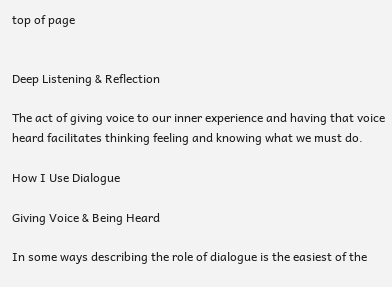top of page


Deep Listening & Reflection

The act of giving voice to our inner experience and having that voice heard facilitates thinking feeling and knowing what we must do.

How I Use Dialogue

Giving Voice & Being Heard

In some ways describing the role of dialogue is the easiest of the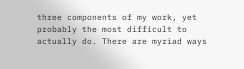three components of my work, yet probably the most difficult to actually do. There are myriad ways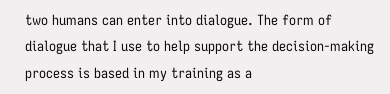two humans can enter into dialogue. The form of dialogue that I use to help support the decision-making process is based in my training as a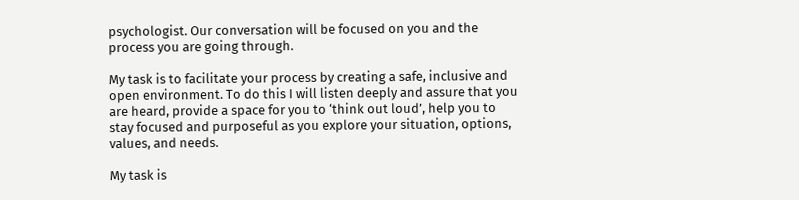psychologist. Our conversation will be focused on you and the process you are going through.

My task is to facilitate your process by creating a safe, inclusive and open environment. To do this I will listen deeply and assure that you are heard, provide a space for you to ‘think out loud’, help you to stay focused and purposeful as you explore your situation, options, values, and needs.

My task is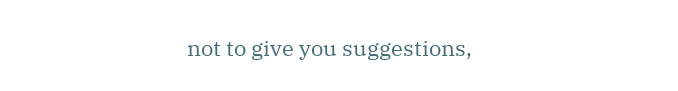not to give you suggestions,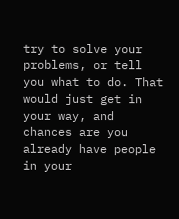try to solve your problems, or tell you what to do. That would just get in your way, and chances are you already have people in your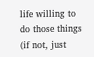life willing to do those things (if not, just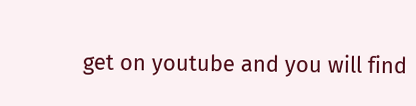get on youtube and you will find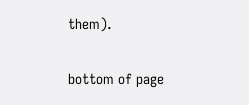them).

bottom of page